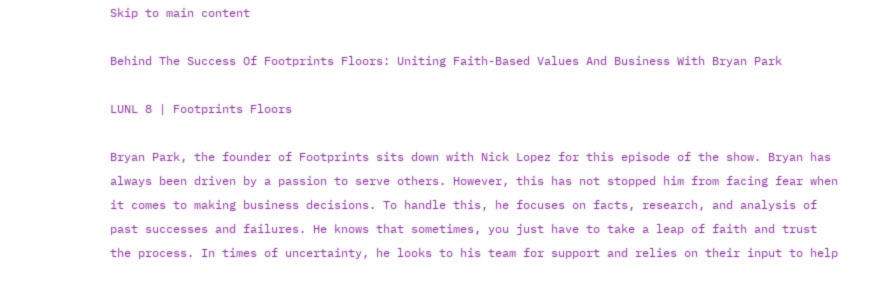Skip to main content

Behind The Success Of Footprints Floors: Uniting Faith-Based Values And Business With Bryan Park

LUNL 8 | Footprints Floors

Bryan Park, the founder of Footprints sits down with Nick Lopez for this episode of the show. Bryan has always been driven by a passion to serve others. However, this has not stopped him from facing fear when it comes to making business decisions. To handle this, he focuses on facts, research, and analysis of past successes and failures. He knows that sometimes, you just have to take a leap of faith and trust the process. In times of uncertainty, he looks to his team for support and relies on their input to help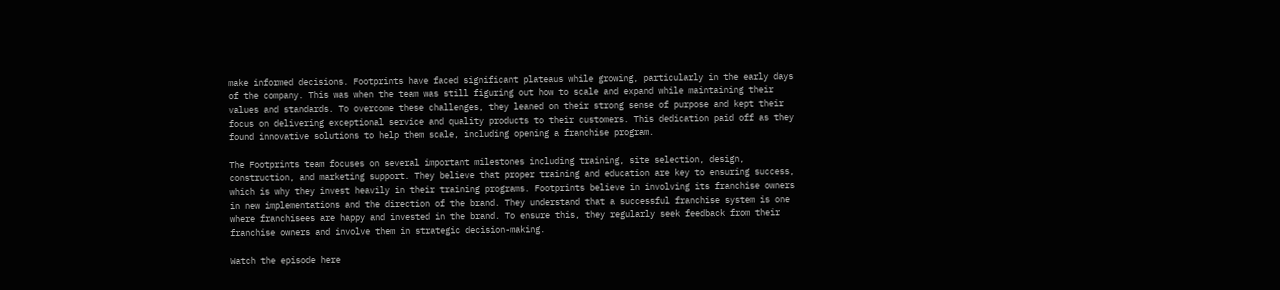make informed decisions. Footprints have faced significant plateaus while growing, particularly in the early days of the company. This was when the team was still figuring out how to scale and expand while maintaining their values and standards. To overcome these challenges, they leaned on their strong sense of purpose and kept their focus on delivering exceptional service and quality products to their customers. This dedication paid off as they found innovative solutions to help them scale, including opening a franchise program.

The Footprints team focuses on several important milestones including training, site selection, design, construction, and marketing support. They believe that proper training and education are key to ensuring success, which is why they invest heavily in their training programs. Footprints believe in involving its franchise owners in new implementations and the direction of the brand. They understand that a successful franchise system is one where franchisees are happy and invested in the brand. To ensure this, they regularly seek feedback from their franchise owners and involve them in strategic decision-making.

Watch the episode here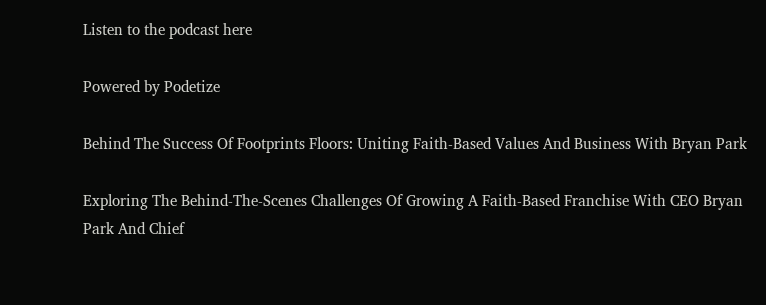Listen to the podcast here

Powered by Podetize

Behind The Success Of Footprints Floors: Uniting Faith-Based Values And Business With Bryan Park

Exploring The Behind-The-Scenes Challenges Of Growing A Faith-Based Franchise With CEO Bryan Park And Chief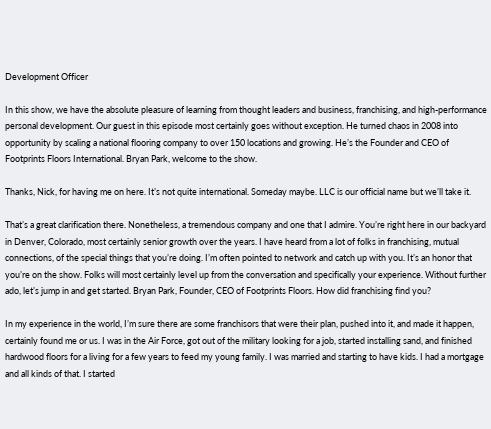Development Officer

In this show, we have the absolute pleasure of learning from thought leaders and business, franchising, and high-performance personal development. Our guest in this episode most certainly goes without exception. He turned chaos in 2008 into opportunity by scaling a national flooring company to over 150 locations and growing. He’s the Founder and CEO of Footprints Floors International. Bryan Park, welcome to the show.

Thanks, Nick, for having me on here. It’s not quite international. Someday maybe. LLC is our official name but we’ll take it.

That’s a great clarification there. Nonetheless, a tremendous company and one that I admire. You’re right here in our backyard in Denver, Colorado, most certainly senior growth over the years. I have heard from a lot of folks in franchising, mutual connections, of the special things that you’re doing. I’m often pointed to network and catch up with you. It’s an honor that you’re on the show. Folks will most certainly level up from the conversation and specifically your experience. Without further ado, let’s jump in and get started. Bryan Park, Founder, CEO of Footprints Floors. How did franchising find you?

In my experience in the world, I’m sure there are some franchisors that were their plan, pushed into it, and made it happen, certainly found me or us. I was in the Air Force, got out of the military looking for a job, started installing sand, and finished hardwood floors for a living for a few years to feed my young family. I was married and starting to have kids. I had a mortgage and all kinds of that. I started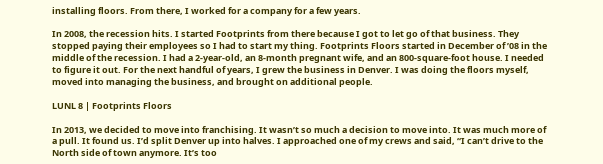installing floors. From there, I worked for a company for a few years.

In 2008, the recession hits. I started Footprints from there because I got to let go of that business. They stopped paying their employees so I had to start my thing. Footprints Floors started in December of ’08 in the middle of the recession. I had a 2-year-old, an 8-month pregnant wife, and an 800-square-foot house. I needed to figure it out. For the next handful of years, I grew the business in Denver. I was doing the floors myself, moved into managing the business, and brought on additional people.

LUNL 8 | Footprints Floors

In 2013, we decided to move into franchising. It wasn’t so much a decision to move into. It was much more of a pull. It found us. I’d split Denver up into halves. I approached one of my crews and said, “I can’t drive to the North side of town anymore. It’s too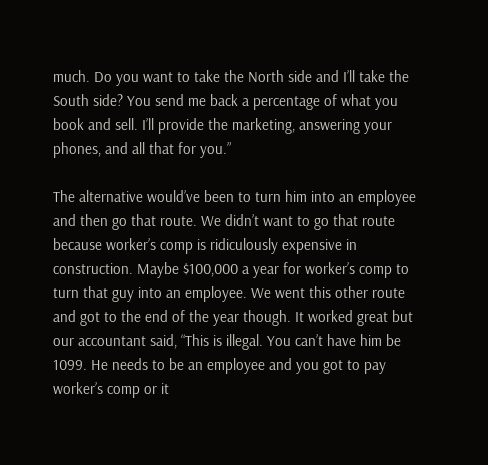much. Do you want to take the North side and I’ll take the South side? You send me back a percentage of what you book and sell. I’ll provide the marketing, answering your phones, and all that for you.”

The alternative would’ve been to turn him into an employee and then go that route. We didn’t want to go that route because worker’s comp is ridiculously expensive in construction. Maybe $100,000 a year for worker’s comp to turn that guy into an employee. We went this other route and got to the end of the year though. It worked great but our accountant said, “This is illegal. You can’t have him be 1099. He needs to be an employee and you got to pay worker’s comp or it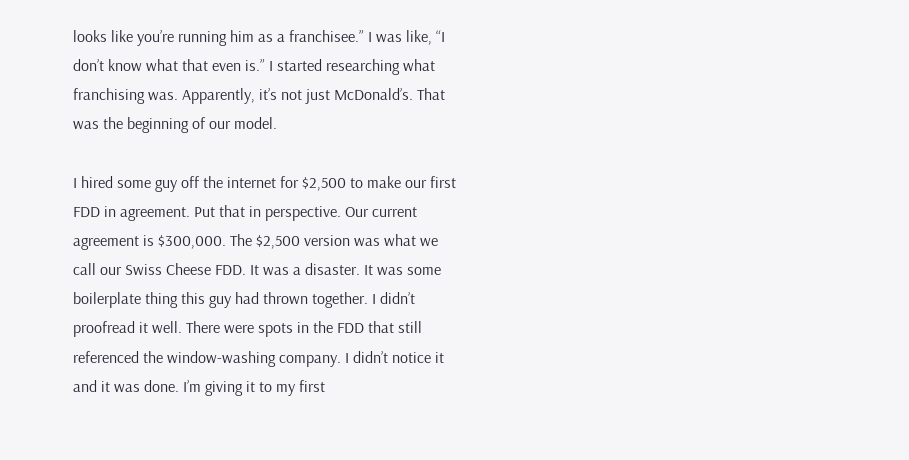looks like you’re running him as a franchisee.” I was like, “I don’t know what that even is.” I started researching what franchising was. Apparently, it’s not just McDonald’s. That was the beginning of our model.

I hired some guy off the internet for $2,500 to make our first FDD in agreement. Put that in perspective. Our current agreement is $300,000. The $2,500 version was what we call our Swiss Cheese FDD. It was a disaster. It was some boilerplate thing this guy had thrown together. I didn’t proofread it well. There were spots in the FDD that still referenced the window-washing company. I didn’t notice it and it was done. I’m giving it to my first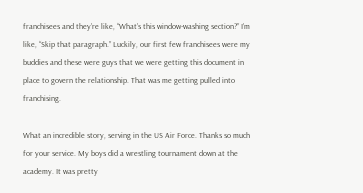franchisees and they’re like, “What’s this window-washing section?” I’m like, “Skip that paragraph.” Luckily, our first few franchisees were my buddies and these were guys that we were getting this document in place to govern the relationship. That was me getting pulled into franchising.

What an incredible story, serving in the US Air Force. Thanks so much for your service. My boys did a wrestling tournament down at the academy. It was pretty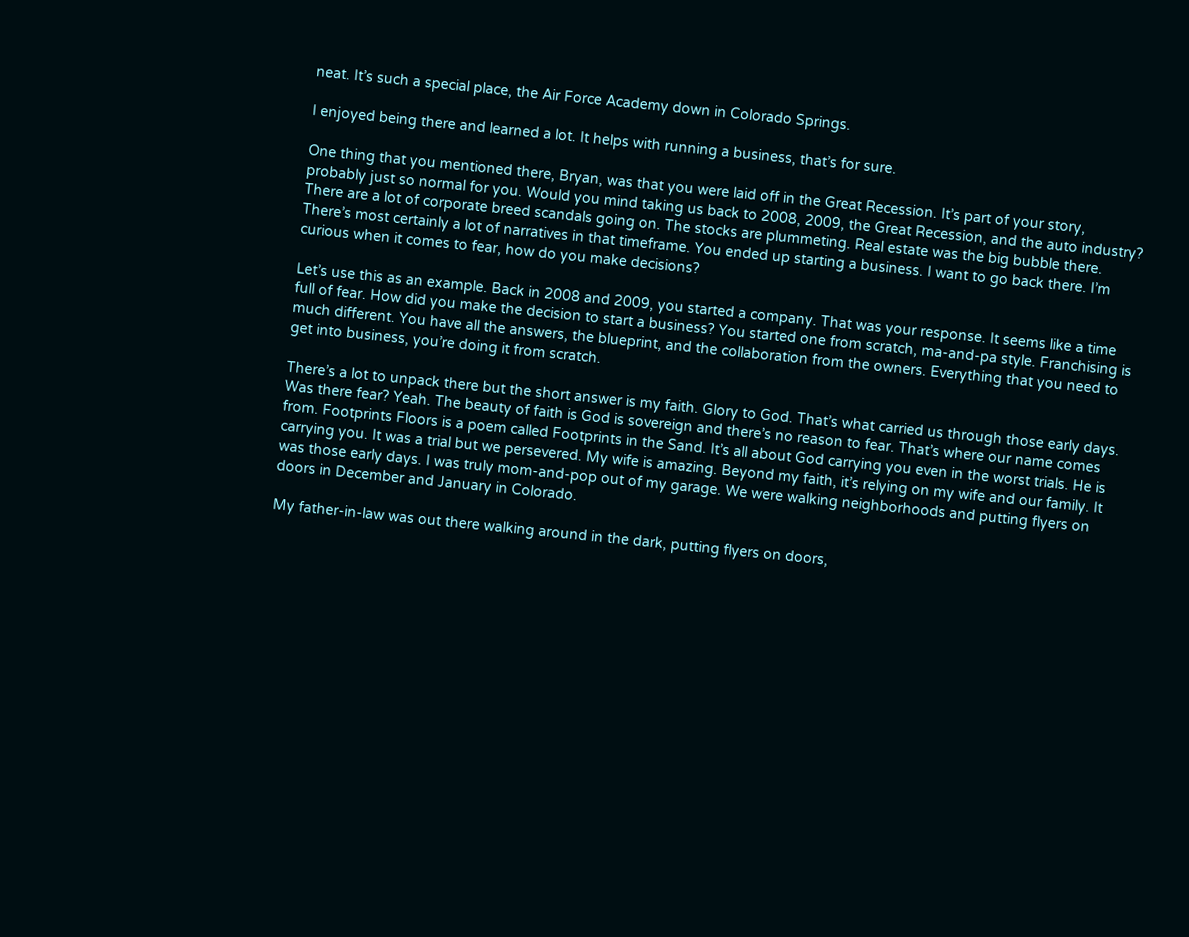neat. It’s such a special place, the Air Force Academy down in Colorado Springs.

I enjoyed being there and learned a lot. It helps with running a business, that’s for sure.

One thing that you mentioned there, Bryan, was that you were laid off in the Great Recession. It’s part of your story, probably just so normal for you. Would you mind taking us back to 2008, 2009, the Great Recession, and the auto industry? There are a lot of corporate breed scandals going on. The stocks are plummeting. Real estate was the big bubble there. There’s most certainly a lot of narratives in that timeframe. You ended up starting a business. I want to go back there. I’m curious when it comes to fear, how do you make decisions?

Let’s use this as an example. Back in 2008 and 2009, you started a company. That was your response. It seems like a time full of fear. How did you make the decision to start a business? You started one from scratch, ma-and-pa style. Franchising is much different. You have all the answers, the blueprint, and the collaboration from the owners. Everything that you need to get into business, you’re doing it from scratch.

There’s a lot to unpack there but the short answer is my faith. Glory to God. That’s what carried us through those early days. Was there fear? Yeah. The beauty of faith is God is sovereign and there’s no reason to fear. That’s where our name comes from. Footprints Floors is a poem called Footprints in the Sand. It’s all about God carrying you even in the worst trials. He is carrying you. It was a trial but we persevered. My wife is amazing. Beyond my faith, it’s relying on my wife and our family. It was those early days. I was truly mom-and-pop out of my garage. We were walking neighborhoods and putting flyers on doors in December and January in Colorado.

My father-in-law was out there walking around in the dark, putting flyers on doors,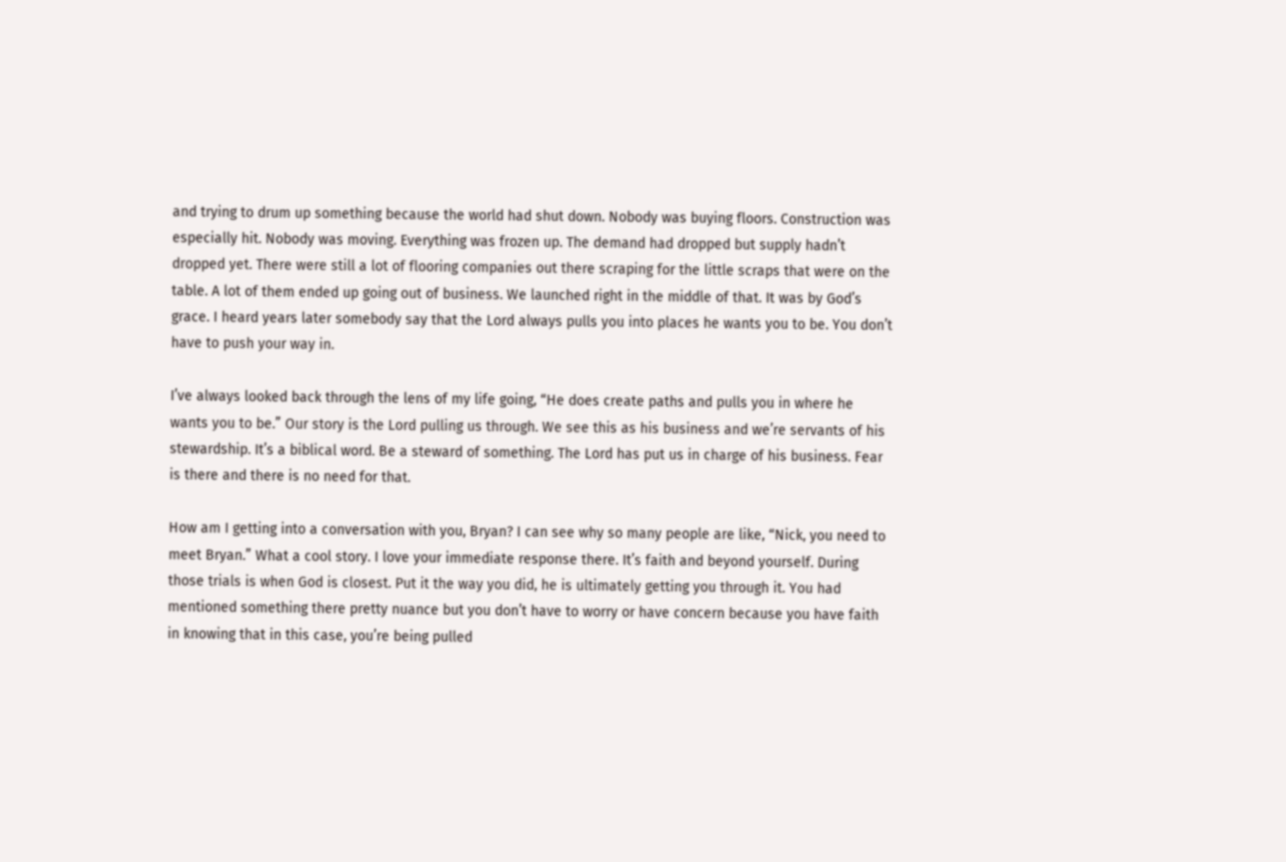and trying to drum up something because the world had shut down. Nobody was buying floors. Construction was especially hit. Nobody was moving. Everything was frozen up. The demand had dropped but supply hadn’t dropped yet. There were still a lot of flooring companies out there scraping for the little scraps that were on the table. A lot of them ended up going out of business. We launched right in the middle of that. It was by God’s grace. I heard years later somebody say that the Lord always pulls you into places he wants you to be. You don’t have to push your way in.

I’ve always looked back through the lens of my life going, “He does create paths and pulls you in where he wants you to be.” Our story is the Lord pulling us through. We see this as his business and we’re servants of his stewardship. It’s a biblical word. Be a steward of something. The Lord has put us in charge of his business. Fear is there and there is no need for that.

How am I getting into a conversation with you, Bryan? I can see why so many people are like, “Nick, you need to meet Bryan.” What a cool story. I love your immediate response there. It’s faith and beyond yourself. During those trials is when God is closest. Put it the way you did, he is ultimately getting you through it. You had mentioned something there pretty nuance but you don’t have to worry or have concern because you have faith in knowing that in this case, you’re being pulled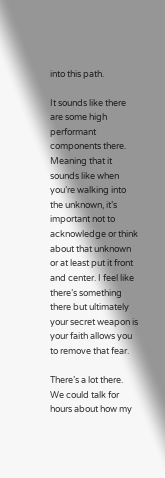into this path.

It sounds like there are some high performant components there. Meaning that it sounds like when you’re walking into the unknown, it’s important not to acknowledge or think about that unknown or at least put it front and center. I feel like there’s something there but ultimately your secret weapon is your faith allows you to remove that fear.

There’s a lot there. We could talk for hours about how my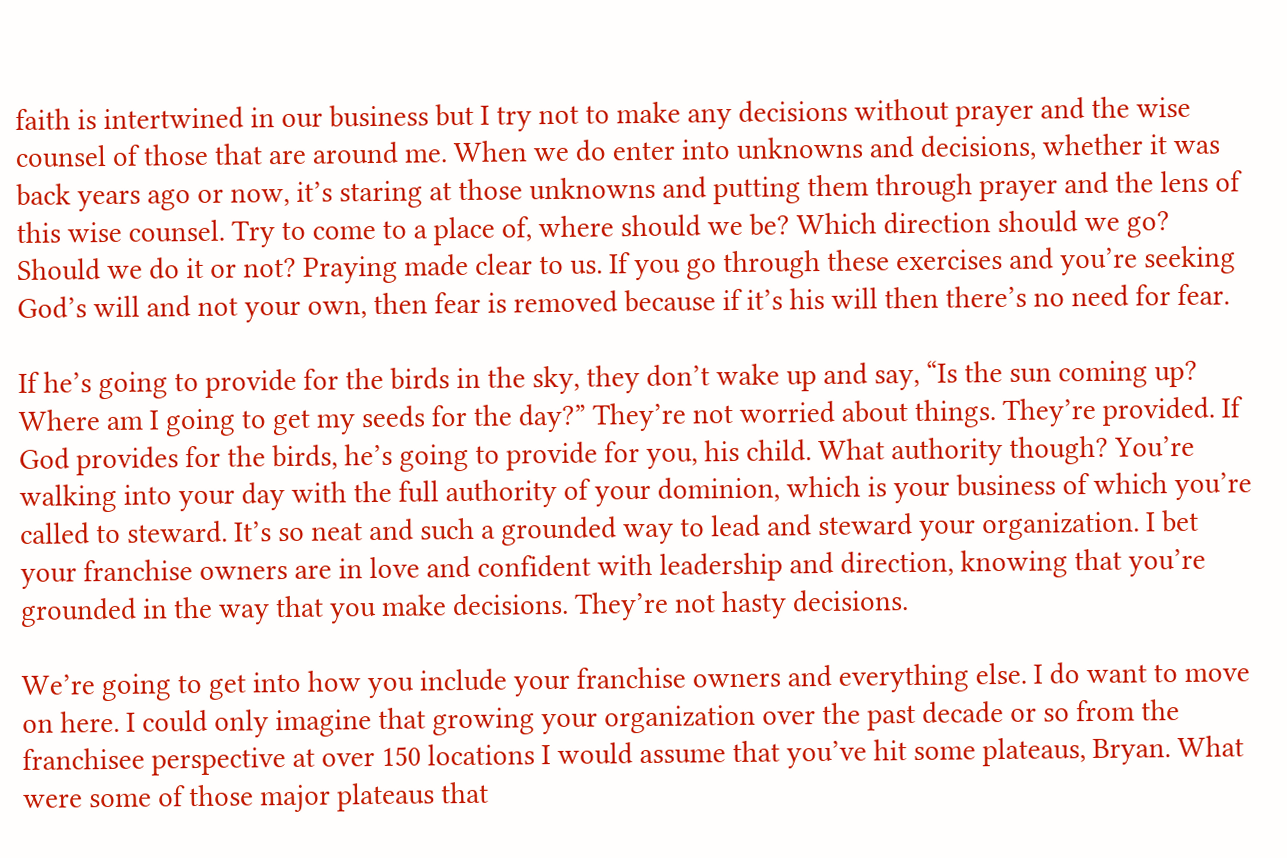faith is intertwined in our business but I try not to make any decisions without prayer and the wise counsel of those that are around me. When we do enter into unknowns and decisions, whether it was back years ago or now, it’s staring at those unknowns and putting them through prayer and the lens of this wise counsel. Try to come to a place of, where should we be? Which direction should we go? Should we do it or not? Praying made clear to us. If you go through these exercises and you’re seeking God’s will and not your own, then fear is removed because if it’s his will then there’s no need for fear.

If he’s going to provide for the birds in the sky, they don’t wake up and say, “Is the sun coming up? Where am I going to get my seeds for the day?” They’re not worried about things. They’re provided. If God provides for the birds, he’s going to provide for you, his child. What authority though? You’re walking into your day with the full authority of your dominion, which is your business of which you’re called to steward. It’s so neat and such a grounded way to lead and steward your organization. I bet your franchise owners are in love and confident with leadership and direction, knowing that you’re grounded in the way that you make decisions. They’re not hasty decisions.

We’re going to get into how you include your franchise owners and everything else. I do want to move on here. I could only imagine that growing your organization over the past decade or so from the franchisee perspective at over 150 locations I would assume that you’ve hit some plateaus, Bryan. What were some of those major plateaus that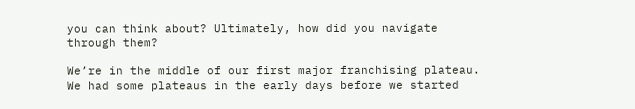you can think about? Ultimately, how did you navigate through them?

We’re in the middle of our first major franchising plateau. We had some plateaus in the early days before we started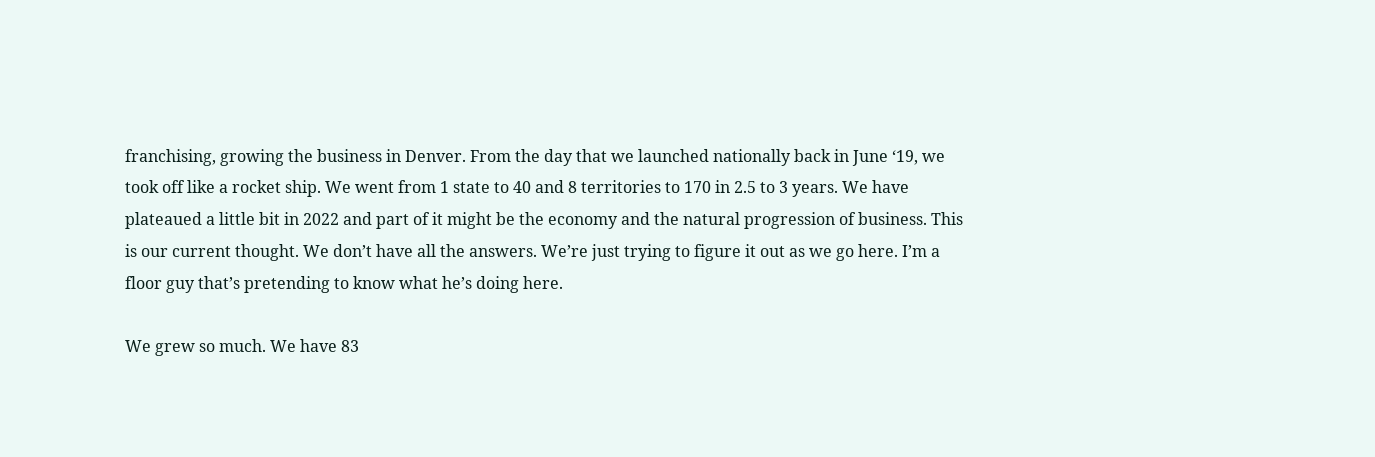franchising, growing the business in Denver. From the day that we launched nationally back in June ‘19, we took off like a rocket ship. We went from 1 state to 40 and 8 territories to 170 in 2.5 to 3 years. We have plateaued a little bit in 2022 and part of it might be the economy and the natural progression of business. This is our current thought. We don’t have all the answers. We’re just trying to figure it out as we go here. I’m a floor guy that’s pretending to know what he’s doing here.

We grew so much. We have 83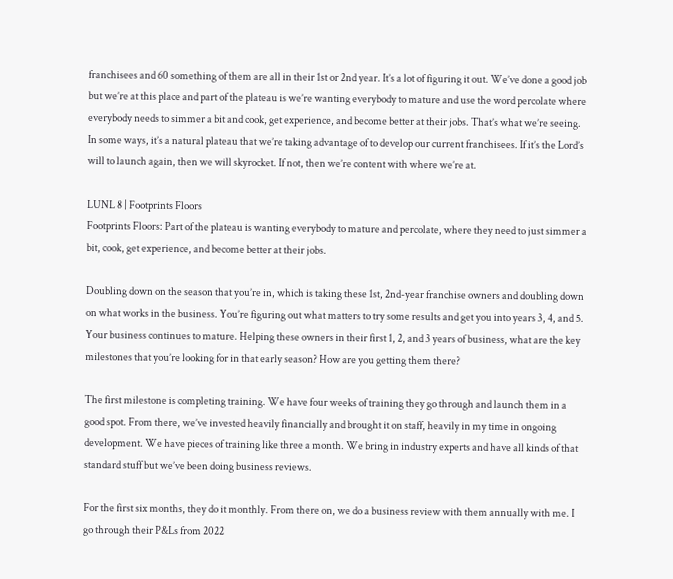franchisees and 60 something of them are all in their 1st or 2nd year. It’s a lot of figuring it out. We’ve done a good job but we’re at this place and part of the plateau is we’re wanting everybody to mature and use the word percolate where everybody needs to simmer a bit and cook, get experience, and become better at their jobs. That’s what we’re seeing. In some ways, it’s a natural plateau that we’re taking advantage of to develop our current franchisees. If it’s the Lord’s will to launch again, then we will skyrocket. If not, then we’re content with where we’re at.

LUNL 8 | Footprints Floors
Footprints Floors: Part of the plateau is wanting everybody to mature and percolate, where they need to just simmer a bit, cook, get experience, and become better at their jobs.

Doubling down on the season that you’re in, which is taking these 1st, 2nd-year franchise owners and doubling down on what works in the business. You’re figuring out what matters to try some results and get you into years 3, 4, and 5. Your business continues to mature. Helping these owners in their first 1, 2, and 3 years of business, what are the key milestones that you’re looking for in that early season? How are you getting them there?

The first milestone is completing training. We have four weeks of training they go through and launch them in a good spot. From there, we’ve invested heavily financially and brought it on staff, heavily in my time in ongoing development. We have pieces of training like three a month. We bring in industry experts and have all kinds of that standard stuff but we’ve been doing business reviews.

For the first six months, they do it monthly. From there on, we do a business review with them annually with me. I go through their P&Ls from 2022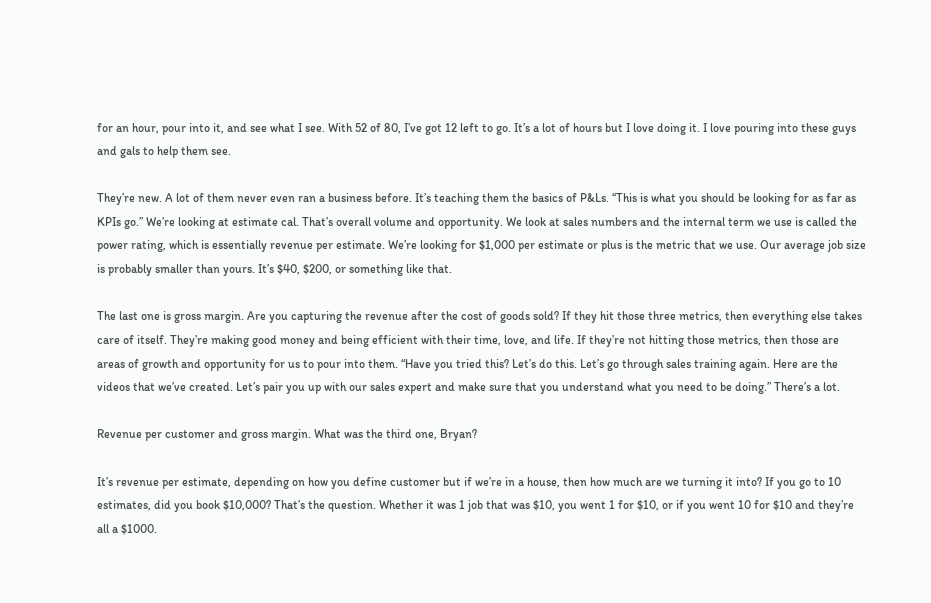for an hour, pour into it, and see what I see. With 52 of 80, I’ve got 12 left to go. It’s a lot of hours but I love doing it. I love pouring into these guys and gals to help them see.

They’re new. A lot of them never even ran a business before. It’s teaching them the basics of P&Ls. “This is what you should be looking for as far as KPIs go.” We’re looking at estimate cal. That’s overall volume and opportunity. We look at sales numbers and the internal term we use is called the power rating, which is essentially revenue per estimate. We’re looking for $1,000 per estimate or plus is the metric that we use. Our average job size is probably smaller than yours. It’s $40, $200, or something like that.

The last one is gross margin. Are you capturing the revenue after the cost of goods sold? If they hit those three metrics, then everything else takes care of itself. They’re making good money and being efficient with their time, love, and life. If they’re not hitting those metrics, then those are areas of growth and opportunity for us to pour into them. “Have you tried this? Let’s do this. Let’s go through sales training again. Here are the videos that we’ve created. Let’s pair you up with our sales expert and make sure that you understand what you need to be doing.” There’s a lot.

Revenue per customer and gross margin. What was the third one, Bryan?

It’s revenue per estimate, depending on how you define customer but if we’re in a house, then how much are we turning it into? If you go to 10 estimates, did you book $10,000? That’s the question. Whether it was 1 job that was $10, you went 1 for $10, or if you went 10 for $10 and they’re all a $1000.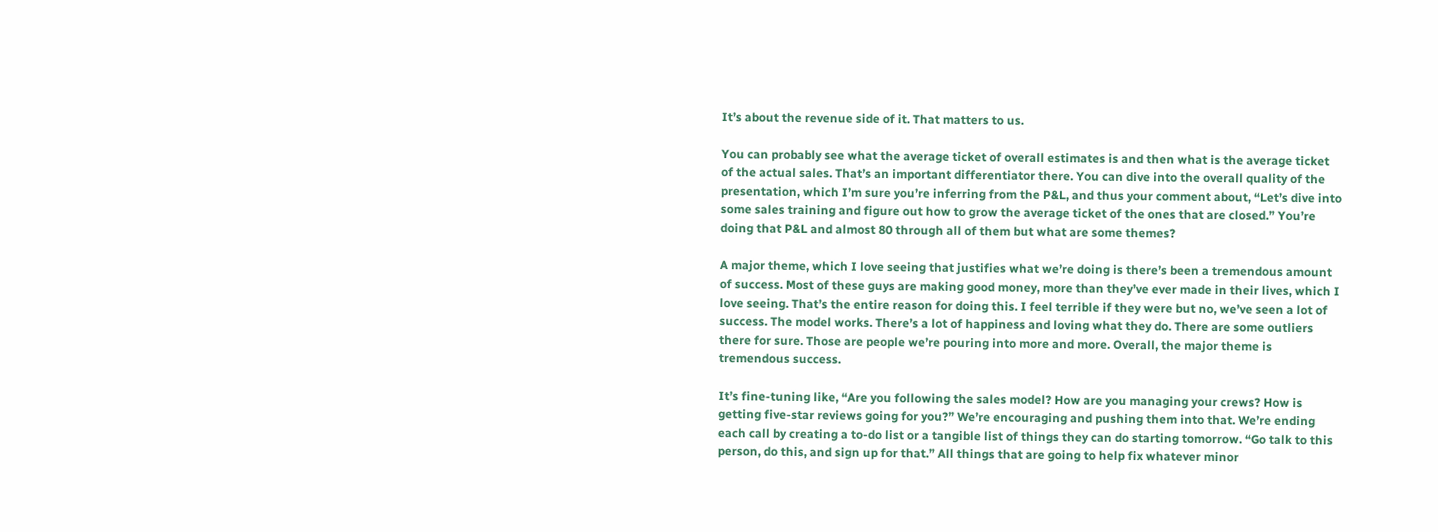It’s about the revenue side of it. That matters to us.

You can probably see what the average ticket of overall estimates is and then what is the average ticket of the actual sales. That’s an important differentiator there. You can dive into the overall quality of the presentation, which I’m sure you’re inferring from the P&L, and thus your comment about, “Let’s dive into some sales training and figure out how to grow the average ticket of the ones that are closed.” You’re doing that P&L and almost 80 through all of them but what are some themes?

A major theme, which I love seeing that justifies what we’re doing is there’s been a tremendous amount of success. Most of these guys are making good money, more than they’ve ever made in their lives, which I love seeing. That’s the entire reason for doing this. I feel terrible if they were but no, we’ve seen a lot of success. The model works. There’s a lot of happiness and loving what they do. There are some outliers there for sure. Those are people we’re pouring into more and more. Overall, the major theme is tremendous success.

It’s fine-tuning like, “Are you following the sales model? How are you managing your crews? How is getting five-star reviews going for you?” We’re encouraging and pushing them into that. We’re ending each call by creating a to-do list or a tangible list of things they can do starting tomorrow. “Go talk to this person, do this, and sign up for that.” All things that are going to help fix whatever minor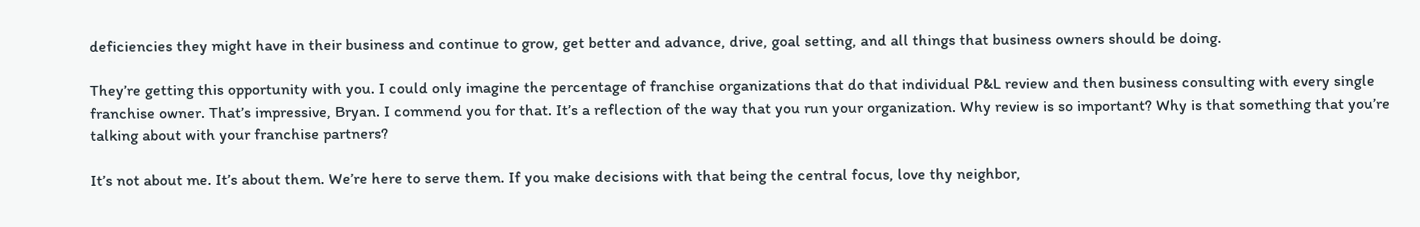deficiencies they might have in their business and continue to grow, get better and advance, drive, goal setting, and all things that business owners should be doing.

They’re getting this opportunity with you. I could only imagine the percentage of franchise organizations that do that individual P&L review and then business consulting with every single franchise owner. That’s impressive, Bryan. I commend you for that. It’s a reflection of the way that you run your organization. Why review is so important? Why is that something that you’re talking about with your franchise partners?

It’s not about me. It’s about them. We’re here to serve them. If you make decisions with that being the central focus, love thy neighbor,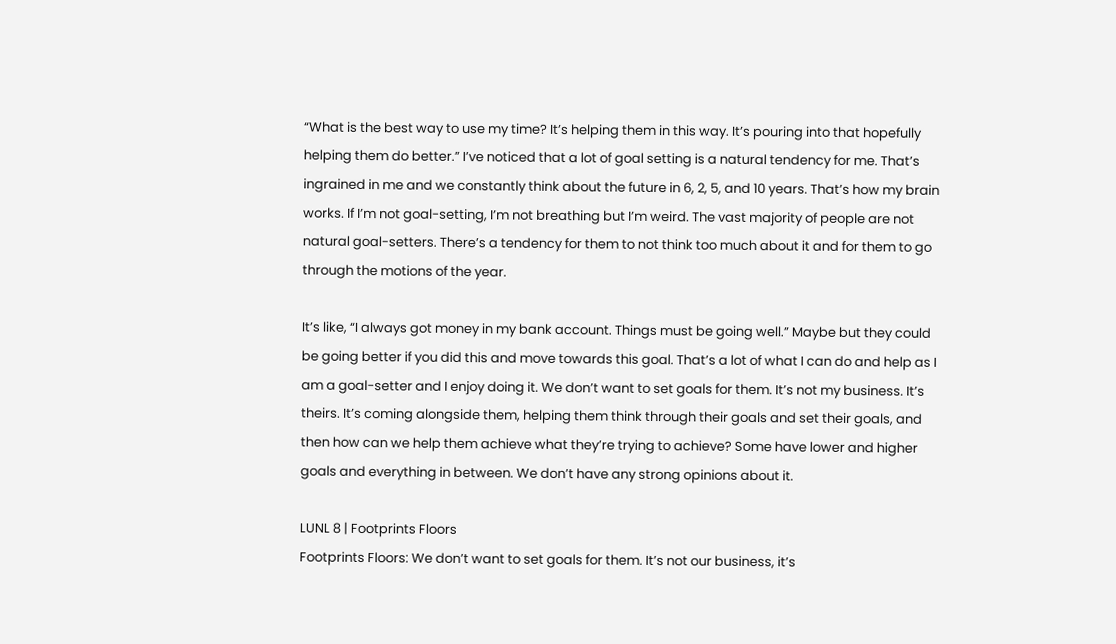“What is the best way to use my time? It’s helping them in this way. It’s pouring into that hopefully helping them do better.” I’ve noticed that a lot of goal setting is a natural tendency for me. That’s ingrained in me and we constantly think about the future in 6, 2, 5, and 10 years. That’s how my brain works. If I’m not goal-setting, I’m not breathing but I’m weird. The vast majority of people are not natural goal-setters. There’s a tendency for them to not think too much about it and for them to go through the motions of the year.

It’s like, “I always got money in my bank account. Things must be going well.” Maybe but they could be going better if you did this and move towards this goal. That’s a lot of what I can do and help as I am a goal-setter and I enjoy doing it. We don’t want to set goals for them. It’s not my business. It’s theirs. It’s coming alongside them, helping them think through their goals and set their goals, and then how can we help them achieve what they’re trying to achieve? Some have lower and higher goals and everything in between. We don’t have any strong opinions about it.

LUNL 8 | Footprints Floors
Footprints Floors: We don’t want to set goals for them. It’s not our business, it’s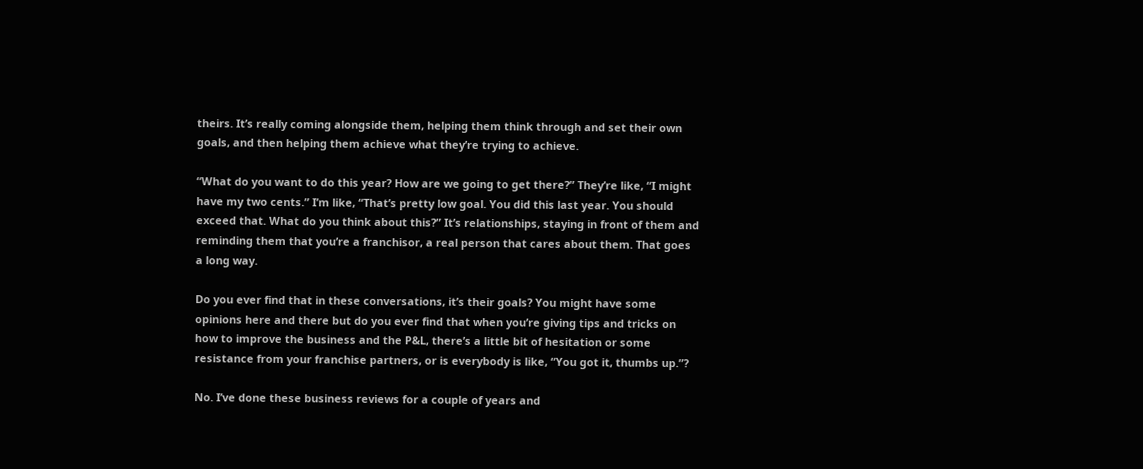theirs. It’s really coming alongside them, helping them think through and set their own goals, and then helping them achieve what they’re trying to achieve.

“What do you want to do this year? How are we going to get there?” They’re like, “I might have my two cents.” I’m like, “That’s pretty low goal. You did this last year. You should exceed that. What do you think about this?” It’s relationships, staying in front of them and reminding them that you’re a franchisor, a real person that cares about them. That goes a long way.

Do you ever find that in these conversations, it’s their goals? You might have some opinions here and there but do you ever find that when you’re giving tips and tricks on how to improve the business and the P&L, there’s a little bit of hesitation or some resistance from your franchise partners, or is everybody is like, “You got it, thumbs up.”?

No. I’ve done these business reviews for a couple of years and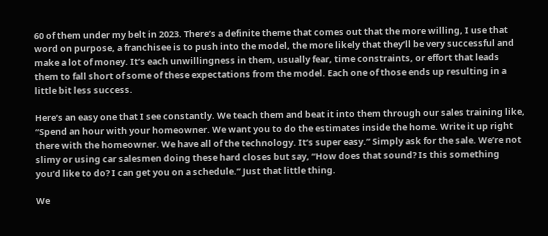60 of them under my belt in 2023. There’s a definite theme that comes out that the more willing, I use that word on purpose, a franchisee is to push into the model, the more likely that they’ll be very successful and make a lot of money. It’s each unwillingness in them, usually fear, time constraints, or effort that leads them to fall short of some of these expectations from the model. Each one of those ends up resulting in a little bit less success.

Here’s an easy one that I see constantly. We teach them and beat it into them through our sales training like, “Spend an hour with your homeowner. We want you to do the estimates inside the home. Write it up right there with the homeowner. We have all of the technology. It’s super easy.” Simply ask for the sale. We’re not slimy or using car salesmen doing these hard closes but say, “How does that sound? Is this something you’d like to do? I can get you on a schedule.” Just that little thing.

We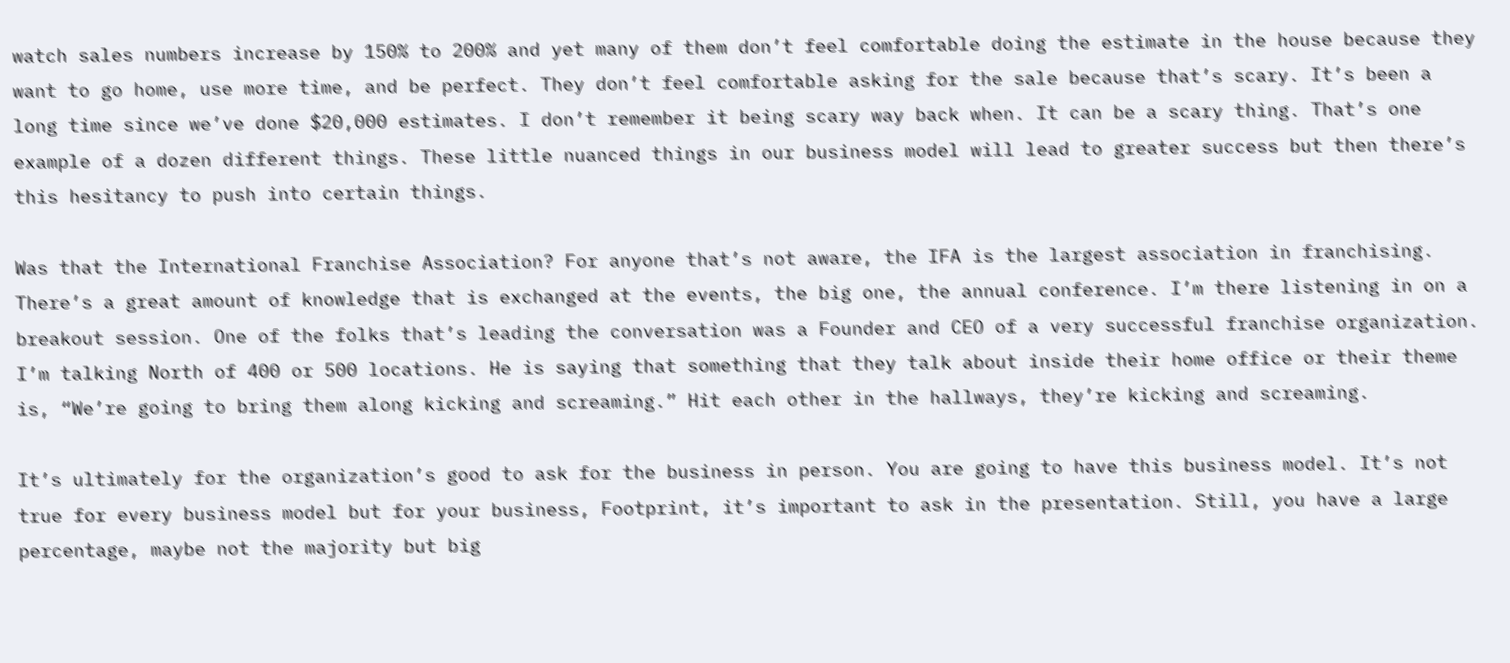watch sales numbers increase by 150% to 200% and yet many of them don’t feel comfortable doing the estimate in the house because they want to go home, use more time, and be perfect. They don’t feel comfortable asking for the sale because that’s scary. It’s been a long time since we’ve done $20,000 estimates. I don’t remember it being scary way back when. It can be a scary thing. That’s one example of a dozen different things. These little nuanced things in our business model will lead to greater success but then there’s this hesitancy to push into certain things.

Was that the International Franchise Association? For anyone that’s not aware, the IFA is the largest association in franchising. There’s a great amount of knowledge that is exchanged at the events, the big one, the annual conference. I’m there listening in on a breakout session. One of the folks that’s leading the conversation was a Founder and CEO of a very successful franchise organization. I’m talking North of 400 or 500 locations. He is saying that something that they talk about inside their home office or their theme is, “We’re going to bring them along kicking and screaming.” Hit each other in the hallways, they’re kicking and screaming.

It’s ultimately for the organization’s good to ask for the business in person. You are going to have this business model. It’s not true for every business model but for your business, Footprint, it’s important to ask in the presentation. Still, you have a large percentage, maybe not the majority but big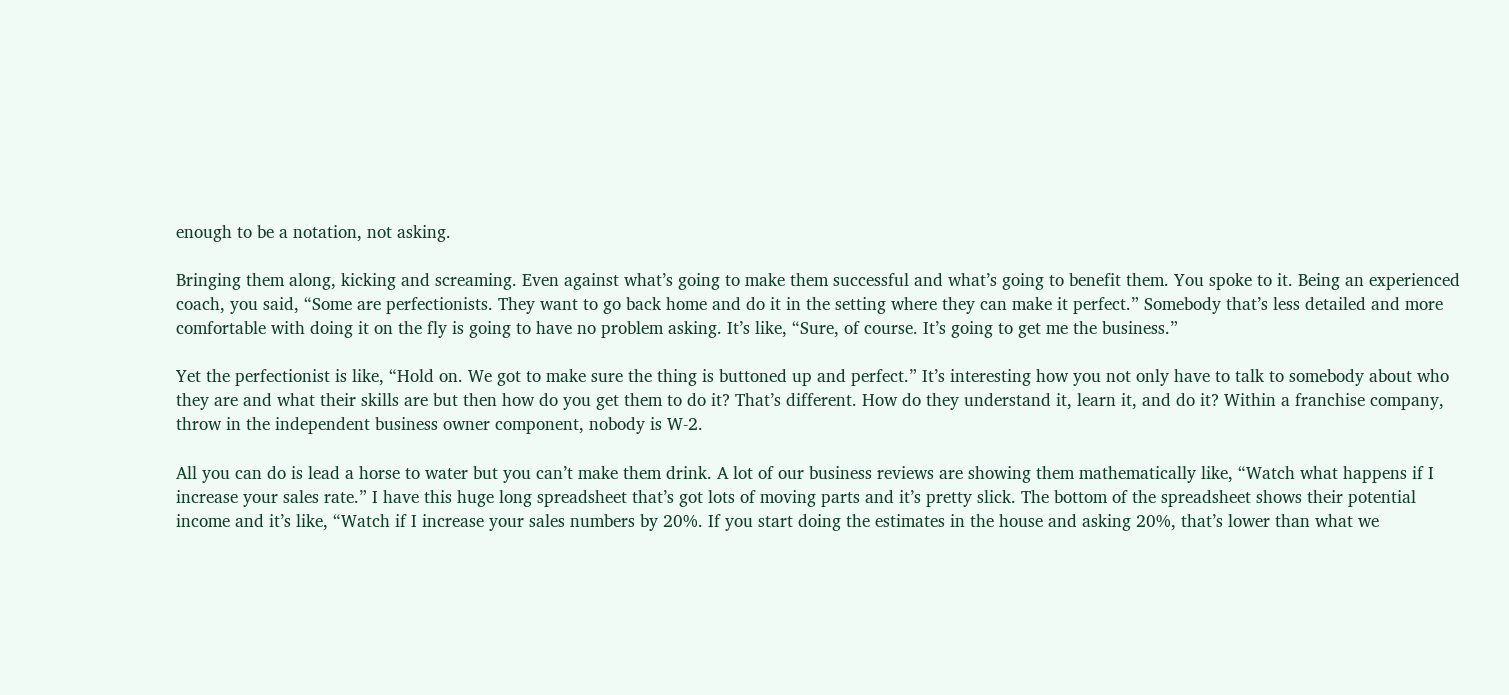enough to be a notation, not asking.

Bringing them along, kicking and screaming. Even against what’s going to make them successful and what’s going to benefit them. You spoke to it. Being an experienced coach, you said, “Some are perfectionists. They want to go back home and do it in the setting where they can make it perfect.” Somebody that’s less detailed and more comfortable with doing it on the fly is going to have no problem asking. It’s like, “Sure, of course. It’s going to get me the business.”

Yet the perfectionist is like, “Hold on. We got to make sure the thing is buttoned up and perfect.” It’s interesting how you not only have to talk to somebody about who they are and what their skills are but then how do you get them to do it? That’s different. How do they understand it, learn it, and do it? Within a franchise company, throw in the independent business owner component, nobody is W-2.

All you can do is lead a horse to water but you can’t make them drink. A lot of our business reviews are showing them mathematically like, “Watch what happens if I increase your sales rate.” I have this huge long spreadsheet that’s got lots of moving parts and it’s pretty slick. The bottom of the spreadsheet shows their potential income and it’s like, “Watch if I increase your sales numbers by 20%. If you start doing the estimates in the house and asking 20%, that’s lower than what we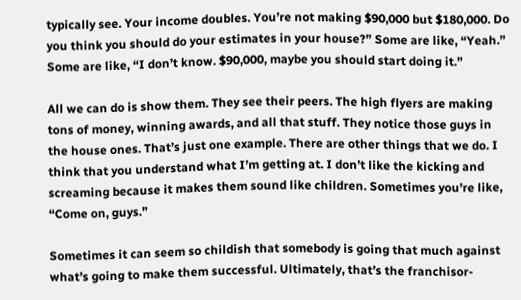typically see. Your income doubles. You’re not making $90,000 but $180,000. Do you think you should do your estimates in your house?” Some are like, “Yeah.” Some are like, “I don’t know. $90,000, maybe you should start doing it.”

All we can do is show them. They see their peers. The high flyers are making tons of money, winning awards, and all that stuff. They notice those guys in the house ones. That’s just one example. There are other things that we do. I think that you understand what I’m getting at. I don’t like the kicking and screaming because it makes them sound like children. Sometimes you’re like, “Come on, guys.”

Sometimes it can seem so childish that somebody is going that much against what’s going to make them successful. Ultimately, that’s the franchisor-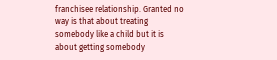franchisee relationship. Granted no way is that about treating somebody like a child but it is about getting somebody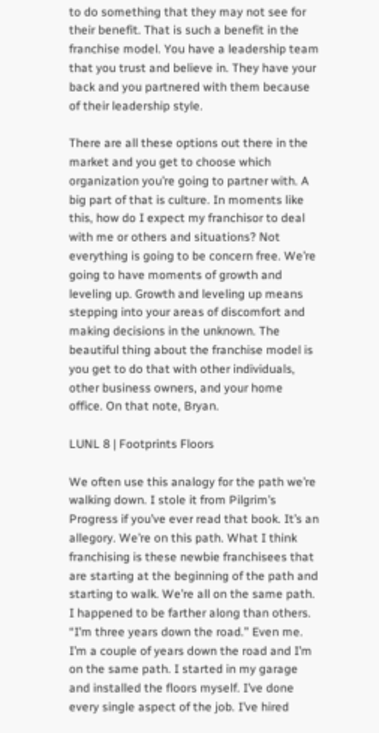to do something that they may not see for their benefit. That is such a benefit in the franchise model. You have a leadership team that you trust and believe in. They have your back and you partnered with them because of their leadership style.

There are all these options out there in the market and you get to choose which organization you’re going to partner with. A big part of that is culture. In moments like this, how do I expect my franchisor to deal with me or others and situations? Not everything is going to be concern free. We’re going to have moments of growth and leveling up. Growth and leveling up means stepping into your areas of discomfort and making decisions in the unknown. The beautiful thing about the franchise model is you get to do that with other individuals, other business owners, and your home office. On that note, Bryan.

LUNL 8 | Footprints Floors

We often use this analogy for the path we’re walking down. I stole it from Pilgrim’s Progress if you’ve ever read that book. It’s an allegory. We’re on this path. What I think franchising is these newbie franchisees that are starting at the beginning of the path and starting to walk. We’re all on the same path. I happened to be farther along than others. “I’m three years down the road.” Even me. I’m a couple of years down the road and I’m on the same path. I started in my garage and installed the floors myself. I’ve done every single aspect of the job. I’ve hired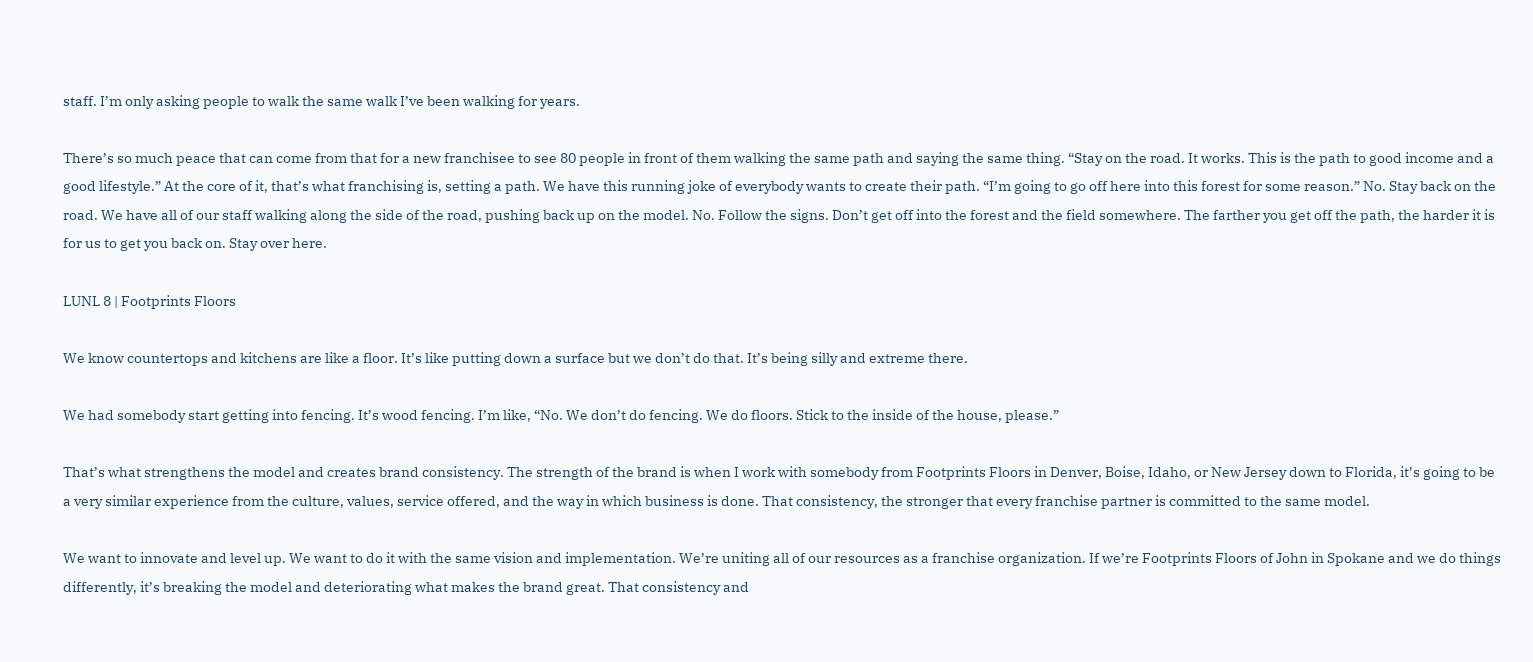staff. I’m only asking people to walk the same walk I’ve been walking for years.

There’s so much peace that can come from that for a new franchisee to see 80 people in front of them walking the same path and saying the same thing. “Stay on the road. It works. This is the path to good income and a good lifestyle.” At the core of it, that’s what franchising is, setting a path. We have this running joke of everybody wants to create their path. “I’m going to go off here into this forest for some reason.” No. Stay back on the road. We have all of our staff walking along the side of the road, pushing back up on the model. No. Follow the signs. Don’t get off into the forest and the field somewhere. The farther you get off the path, the harder it is for us to get you back on. Stay over here.

LUNL 8 | Footprints Floors

We know countertops and kitchens are like a floor. It’s like putting down a surface but we don’t do that. It’s being silly and extreme there.

We had somebody start getting into fencing. It’s wood fencing. I’m like, “No. We don’t do fencing. We do floors. Stick to the inside of the house, please.”

That’s what strengthens the model and creates brand consistency. The strength of the brand is when I work with somebody from Footprints Floors in Denver, Boise, Idaho, or New Jersey down to Florida, it’s going to be a very similar experience from the culture, values, service offered, and the way in which business is done. That consistency, the stronger that every franchise partner is committed to the same model.

We want to innovate and level up. We want to do it with the same vision and implementation. We’re uniting all of our resources as a franchise organization. If we’re Footprints Floors of John in Spokane and we do things differently, it’s breaking the model and deteriorating what makes the brand great. That consistency and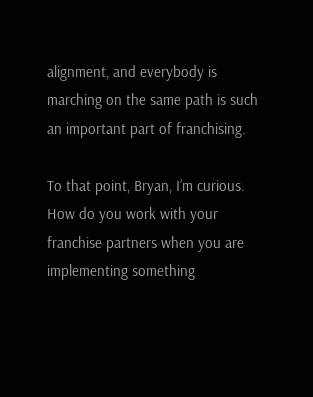alignment, and everybody is marching on the same path is such an important part of franchising.

To that point, Bryan, I’m curious. How do you work with your franchise partners when you are implementing something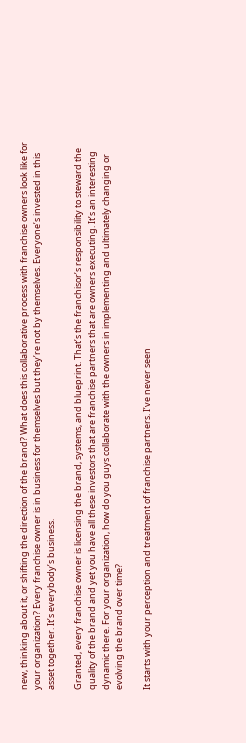new, thinking about it, or shifting the direction of the brand? What does this collaborative process with franchise owners look like for your organization? Every franchise owner is in business for themselves but they’re not by themselves. Everyone’s invested in this asset together. It’s everybody’s business.

Granted, every franchise owner is licensing the brand, systems, and blueprint. That’s the franchisor’s responsibility to steward the quality of the brand and yet you have all these investors that are franchise partners that are owners executing. It’s an interesting dynamic there. For your organization, how do you guys collaborate with the owners in implementing and ultimately changing or evolving the brand over time?

It starts with your perception and treatment of franchise partners. I’ve never seen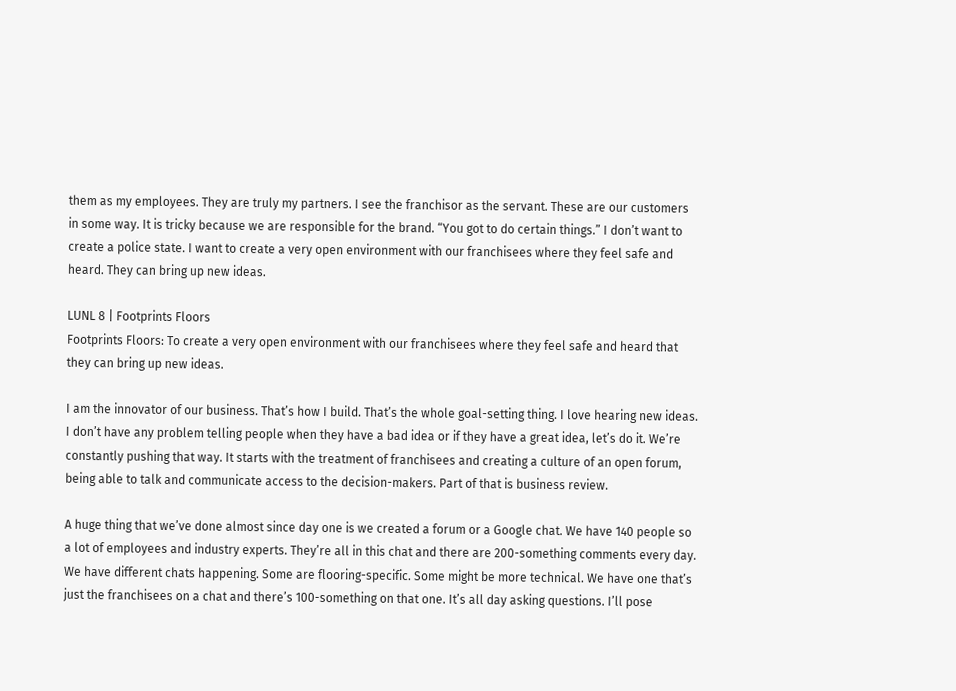them as my employees. They are truly my partners. I see the franchisor as the servant. These are our customers in some way. It is tricky because we are responsible for the brand. “You got to do certain things.” I don’t want to create a police state. I want to create a very open environment with our franchisees where they feel safe and heard. They can bring up new ideas.

LUNL 8 | Footprints Floors
Footprints Floors: To create a very open environment with our franchisees where they feel safe and heard that they can bring up new ideas.

I am the innovator of our business. That’s how I build. That’s the whole goal-setting thing. I love hearing new ideas. I don’t have any problem telling people when they have a bad idea or if they have a great idea, let’s do it. We’re constantly pushing that way. It starts with the treatment of franchisees and creating a culture of an open forum, being able to talk and communicate access to the decision-makers. Part of that is business review.

A huge thing that we’ve done almost since day one is we created a forum or a Google chat. We have 140 people so a lot of employees and industry experts. They’re all in this chat and there are 200-something comments every day. We have different chats happening. Some are flooring-specific. Some might be more technical. We have one that’s just the franchisees on a chat and there’s 100-something on that one. It’s all day asking questions. I’ll pose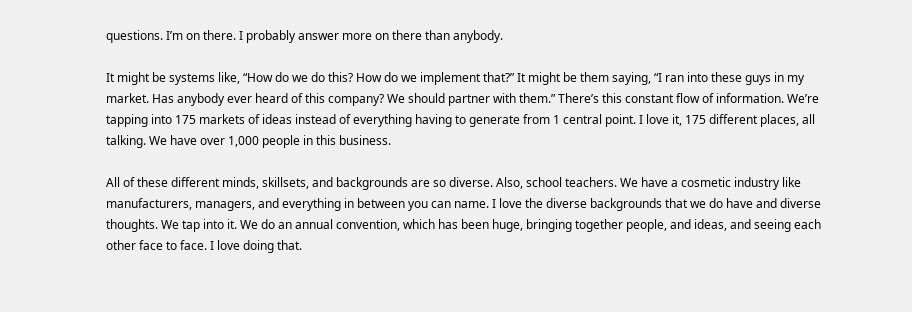questions. I’m on there. I probably answer more on there than anybody.

It might be systems like, “How do we do this? How do we implement that?” It might be them saying, “I ran into these guys in my market. Has anybody ever heard of this company? We should partner with them.” There’s this constant flow of information. We’re tapping into 175 markets of ideas instead of everything having to generate from 1 central point. I love it, 175 different places, all talking. We have over 1,000 people in this business.

All of these different minds, skillsets, and backgrounds are so diverse. Also, school teachers. We have a cosmetic industry like manufacturers, managers, and everything in between you can name. I love the diverse backgrounds that we do have and diverse thoughts. We tap into it. We do an annual convention, which has been huge, bringing together people, and ideas, and seeing each other face to face. I love doing that.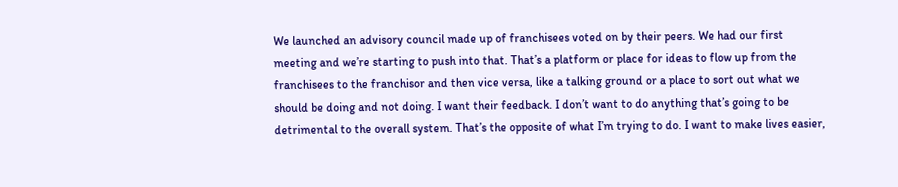We launched an advisory council made up of franchisees voted on by their peers. We had our first meeting and we’re starting to push into that. That’s a platform or place for ideas to flow up from the franchisees to the franchisor and then vice versa, like a talking ground or a place to sort out what we should be doing and not doing. I want their feedback. I don’t want to do anything that’s going to be detrimental to the overall system. That’s the opposite of what I’m trying to do. I want to make lives easier,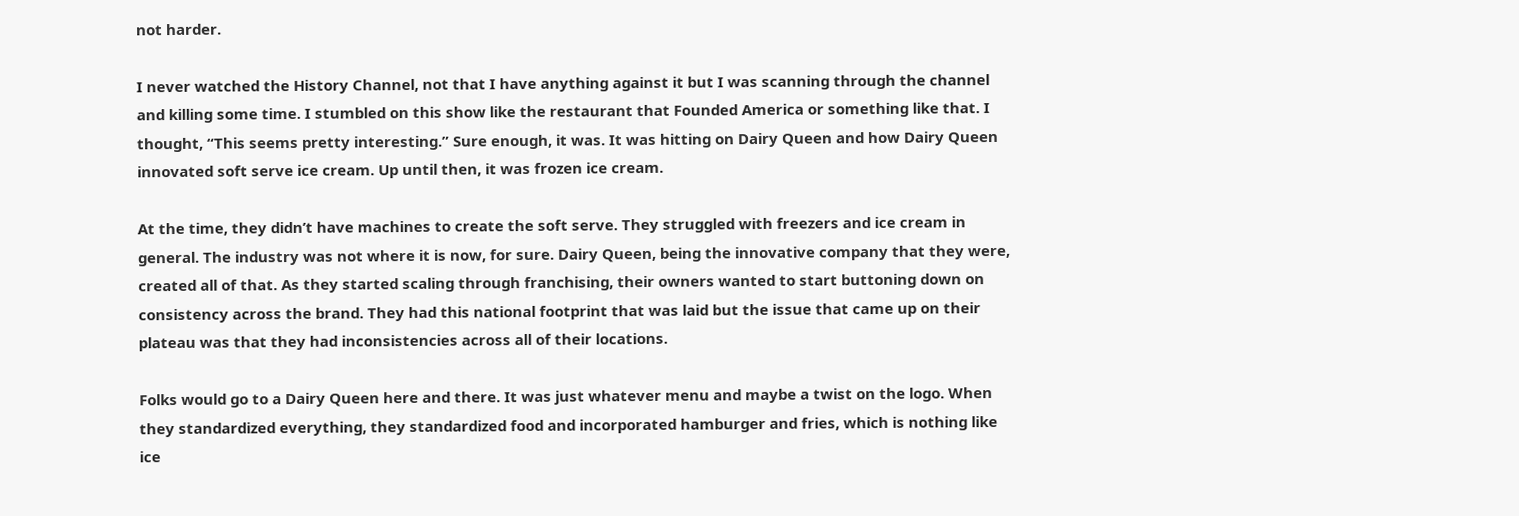not harder.

I never watched the History Channel, not that I have anything against it but I was scanning through the channel and killing some time. I stumbled on this show like the restaurant that Founded America or something like that. I thought, “This seems pretty interesting.” Sure enough, it was. It was hitting on Dairy Queen and how Dairy Queen innovated soft serve ice cream. Up until then, it was frozen ice cream.

At the time, they didn’t have machines to create the soft serve. They struggled with freezers and ice cream in general. The industry was not where it is now, for sure. Dairy Queen, being the innovative company that they were, created all of that. As they started scaling through franchising, their owners wanted to start buttoning down on consistency across the brand. They had this national footprint that was laid but the issue that came up on their plateau was that they had inconsistencies across all of their locations.

Folks would go to a Dairy Queen here and there. It was just whatever menu and maybe a twist on the logo. When they standardized everything, they standardized food and incorporated hamburger and fries, which is nothing like ice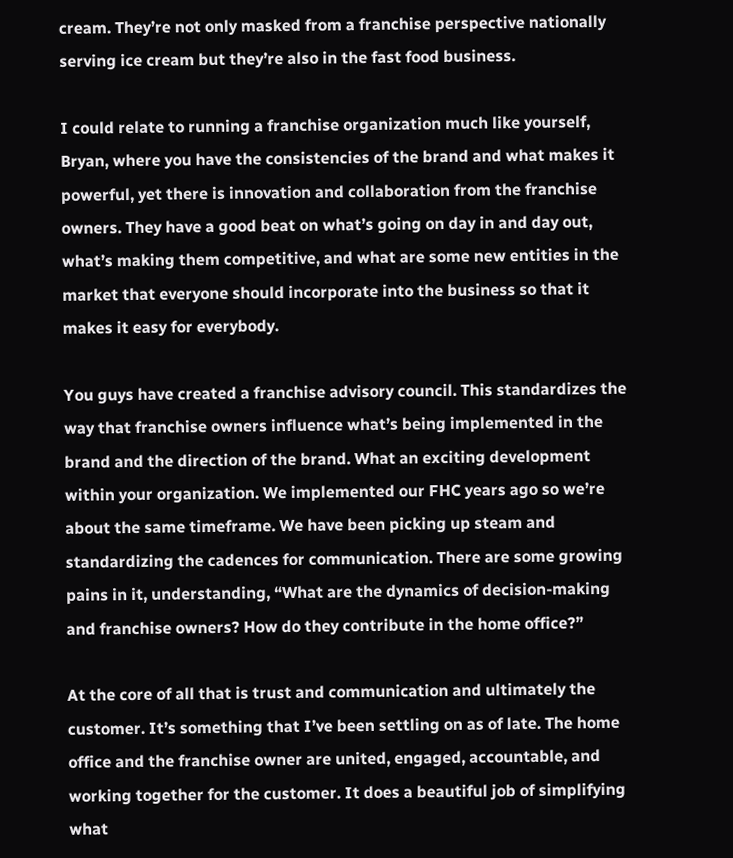cream. They’re not only masked from a franchise perspective nationally serving ice cream but they’re also in the fast food business.

I could relate to running a franchise organization much like yourself, Bryan, where you have the consistencies of the brand and what makes it powerful, yet there is innovation and collaboration from the franchise owners. They have a good beat on what’s going on day in and day out, what’s making them competitive, and what are some new entities in the market that everyone should incorporate into the business so that it makes it easy for everybody.

You guys have created a franchise advisory council. This standardizes the way that franchise owners influence what’s being implemented in the brand and the direction of the brand. What an exciting development within your organization. We implemented our FHC years ago so we’re about the same timeframe. We have been picking up steam and standardizing the cadences for communication. There are some growing pains in it, understanding, “What are the dynamics of decision-making and franchise owners? How do they contribute in the home office?”

At the core of all that is trust and communication and ultimately the customer. It’s something that I’ve been settling on as of late. The home office and the franchise owner are united, engaged, accountable, and working together for the customer. It does a beautiful job of simplifying what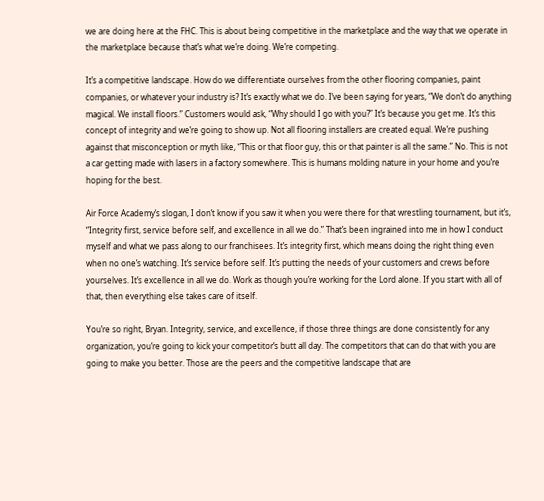we are doing here at the FHC. This is about being competitive in the marketplace and the way that we operate in the marketplace because that’s what we’re doing. We’re competing.

It’s a competitive landscape. How do we differentiate ourselves from the other flooring companies, paint companies, or whatever your industry is? It’s exactly what we do. I’ve been saying for years, “We don’t do anything magical. We install floors.” Customers would ask, “Why should I go with you?” It’s because you get me. It’s this concept of integrity and we’re going to show up. Not all flooring installers are created equal. We’re pushing against that misconception or myth like, “This or that floor guy, this or that painter is all the same.” No. This is not a car getting made with lasers in a factory somewhere. This is humans molding nature in your home and you’re hoping for the best.

Air Force Academy’s slogan, I don’t know if you saw it when you were there for that wrestling tournament, but it’s, “Integrity first, service before self, and excellence in all we do.” That’s been ingrained into me in how I conduct myself and what we pass along to our franchisees. It’s integrity first, which means doing the right thing even when no one’s watching. It’s service before self. It’s putting the needs of your customers and crews before yourselves. It’s excellence in all we do. Work as though you’re working for the Lord alone. If you start with all of that, then everything else takes care of itself.

You’re so right, Bryan. Integrity, service, and excellence, if those three things are done consistently for any organization, you’re going to kick your competitor’s butt all day. The competitors that can do that with you are going to make you better. Those are the peers and the competitive landscape that are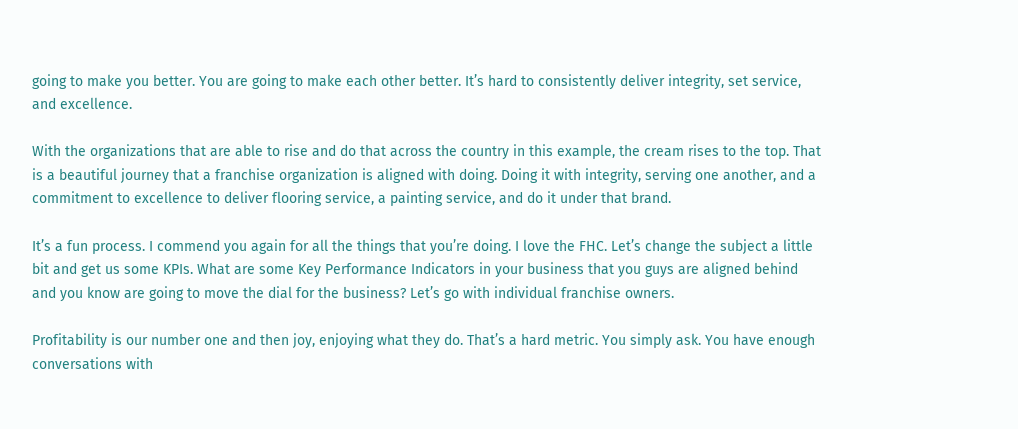going to make you better. You are going to make each other better. It’s hard to consistently deliver integrity, set service, and excellence.

With the organizations that are able to rise and do that across the country in this example, the cream rises to the top. That is a beautiful journey that a franchise organization is aligned with doing. Doing it with integrity, serving one another, and a commitment to excellence to deliver flooring service, a painting service, and do it under that brand.

It’s a fun process. I commend you again for all the things that you’re doing. I love the FHC. Let’s change the subject a little bit and get us some KPIs. What are some Key Performance Indicators in your business that you guys are aligned behind and you know are going to move the dial for the business? Let’s go with individual franchise owners.

Profitability is our number one and then joy, enjoying what they do. That’s a hard metric. You simply ask. You have enough conversations with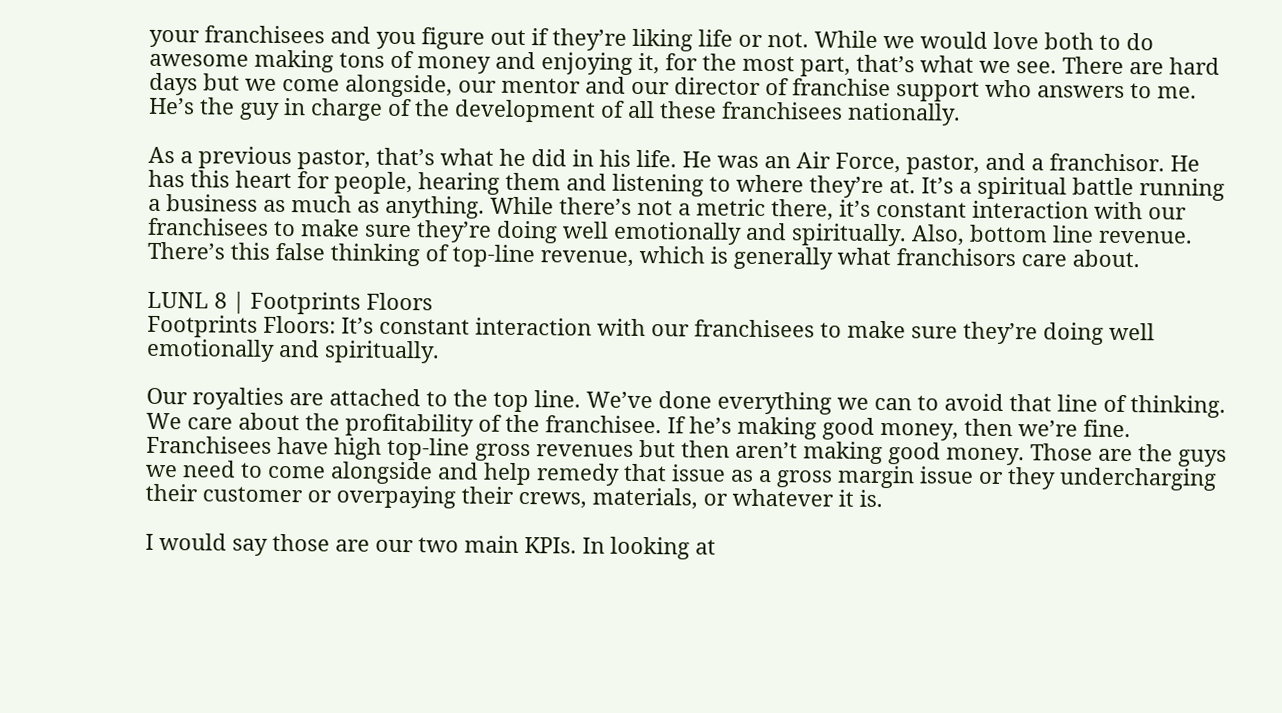your franchisees and you figure out if they’re liking life or not. While we would love both to do awesome making tons of money and enjoying it, for the most part, that’s what we see. There are hard days but we come alongside, our mentor and our director of franchise support who answers to me. He’s the guy in charge of the development of all these franchisees nationally.

As a previous pastor, that’s what he did in his life. He was an Air Force, pastor, and a franchisor. He has this heart for people, hearing them and listening to where they’re at. It’s a spiritual battle running a business as much as anything. While there’s not a metric there, it’s constant interaction with our franchisees to make sure they’re doing well emotionally and spiritually. Also, bottom line revenue. There’s this false thinking of top-line revenue, which is generally what franchisors care about.

LUNL 8 | Footprints Floors
Footprints Floors: It’s constant interaction with our franchisees to make sure they’re doing well emotionally and spiritually.

Our royalties are attached to the top line. We’ve done everything we can to avoid that line of thinking. We care about the profitability of the franchisee. If he’s making good money, then we’re fine. Franchisees have high top-line gross revenues but then aren’t making good money. Those are the guys we need to come alongside and help remedy that issue as a gross margin issue or they undercharging their customer or overpaying their crews, materials, or whatever it is.

I would say those are our two main KPIs. In looking at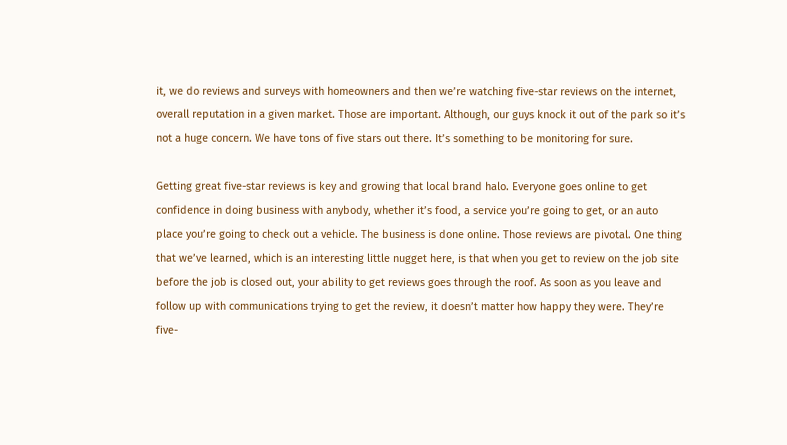it, we do reviews and surveys with homeowners and then we’re watching five-star reviews on the internet, overall reputation in a given market. Those are important. Although, our guys knock it out of the park so it’s not a huge concern. We have tons of five stars out there. It’s something to be monitoring for sure.

Getting great five-star reviews is key and growing that local brand halo. Everyone goes online to get confidence in doing business with anybody, whether it’s food, a service you’re going to get, or an auto place you’re going to check out a vehicle. The business is done online. Those reviews are pivotal. One thing that we’ve learned, which is an interesting little nugget here, is that when you get to review on the job site before the job is closed out, your ability to get reviews goes through the roof. As soon as you leave and follow up with communications trying to get the review, it doesn’t matter how happy they were. They’re five-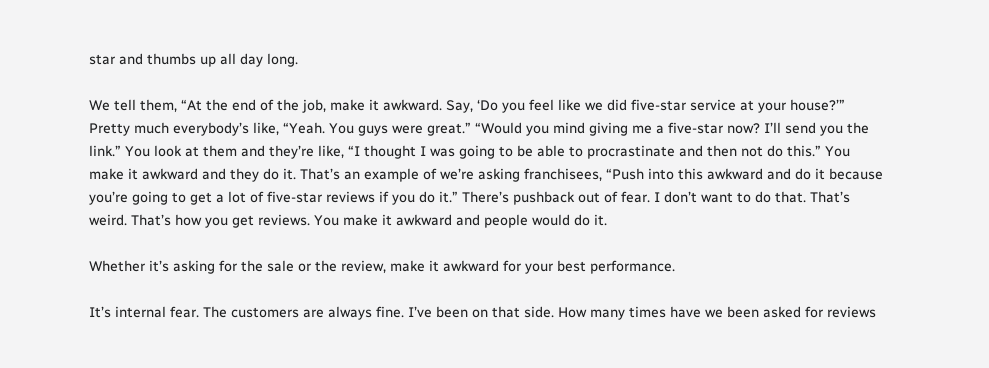star and thumbs up all day long.

We tell them, “At the end of the job, make it awkward. Say, ‘Do you feel like we did five-star service at your house?’” Pretty much everybody’s like, “Yeah. You guys were great.” “Would you mind giving me a five-star now? I’ll send you the link.” You look at them and they’re like, “I thought I was going to be able to procrastinate and then not do this.” You make it awkward and they do it. That’s an example of we’re asking franchisees, “Push into this awkward and do it because you’re going to get a lot of five-star reviews if you do it.” There’s pushback out of fear. I don’t want to do that. That’s weird. That’s how you get reviews. You make it awkward and people would do it.

Whether it’s asking for the sale or the review, make it awkward for your best performance.

It’s internal fear. The customers are always fine. I’ve been on that side. How many times have we been asked for reviews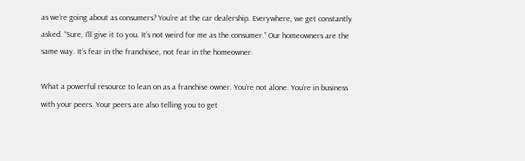as we’re going about as consumers? You’re at the car dealership. Everywhere, we get constantly asked. “Sure, I’ll give it to you. It’s not weird for me as the consumer.” Our homeowners are the same way. It’s fear in the franchisee, not fear in the homeowner.

What a powerful resource to lean on as a franchise owner. You’re not alone. You’re in business with your peers. Your peers are also telling you to get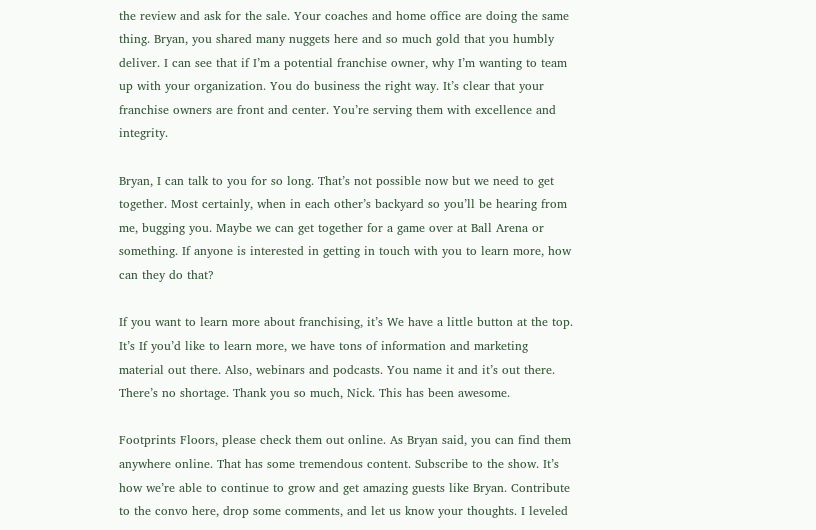the review and ask for the sale. Your coaches and home office are doing the same thing. Bryan, you shared many nuggets here and so much gold that you humbly deliver. I can see that if I’m a potential franchise owner, why I’m wanting to team up with your organization. You do business the right way. It’s clear that your franchise owners are front and center. You’re serving them with excellence and integrity.

Bryan, I can talk to you for so long. That’s not possible now but we need to get together. Most certainly, when in each other’s backyard so you’ll be hearing from me, bugging you. Maybe we can get together for a game over at Ball Arena or something. If anyone is interested in getting in touch with you to learn more, how can they do that?

If you want to learn more about franchising, it’s We have a little button at the top. It’s If you’d like to learn more, we have tons of information and marketing material out there. Also, webinars and podcasts. You name it and it’s out there. There’s no shortage. Thank you so much, Nick. This has been awesome.

Footprints Floors, please check them out online. As Bryan said, you can find them anywhere online. That has some tremendous content. Subscribe to the show. It’s how we’re able to continue to grow and get amazing guests like Bryan. Contribute to the convo here, drop some comments, and let us know your thoughts. I leveled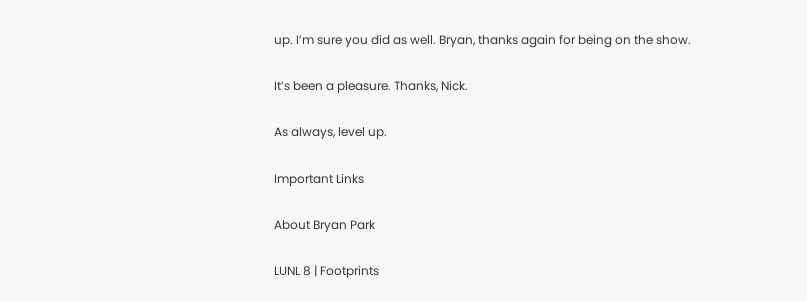up. I’m sure you did as well. Bryan, thanks again for being on the show.

It’s been a pleasure. Thanks, Nick.

As always, level up.

Important Links

About Bryan Park

LUNL 8 | Footprints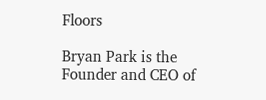Floors

Bryan Park is the Founder and CEO of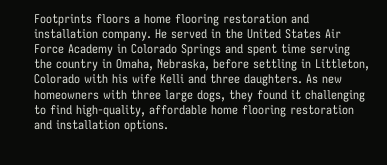Footprints floors a home flooring restoration and installation company. He served in the United States Air Force Academy in Colorado Springs and spent time serving the country in Omaha, Nebraska, before settling in Littleton, Colorado with his wife Kelli and three daughters. As new homeowners with three large dogs, they found it challenging to find high-quality, affordable home flooring restoration and installation options.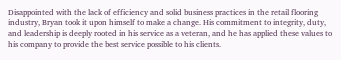Disappointed with the lack of efficiency and solid business practices in the retail flooring industry, Bryan took it upon himself to make a change. His commitment to integrity, duty, and leadership is deeply rooted in his service as a veteran, and he has applied these values to his company to provide the best service possible to his clients.